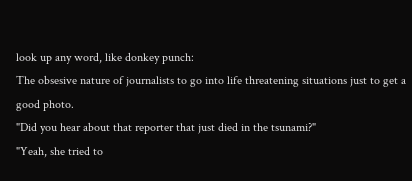look up any word, like donkey punch:
The obsesive nature of journalists to go into life threatening situations just to get a good photo.
"Did you hear about that reporter that just died in the tsunami?"
"Yeah, she tried to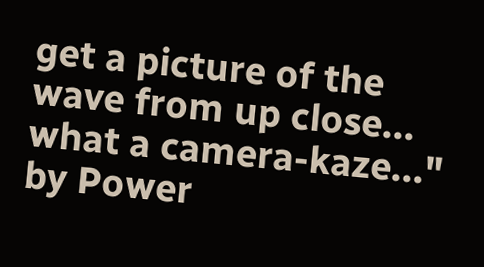get a picture of the wave from up close... what a camera-kaze..."
by Power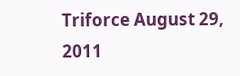Triforce August 29, 2011